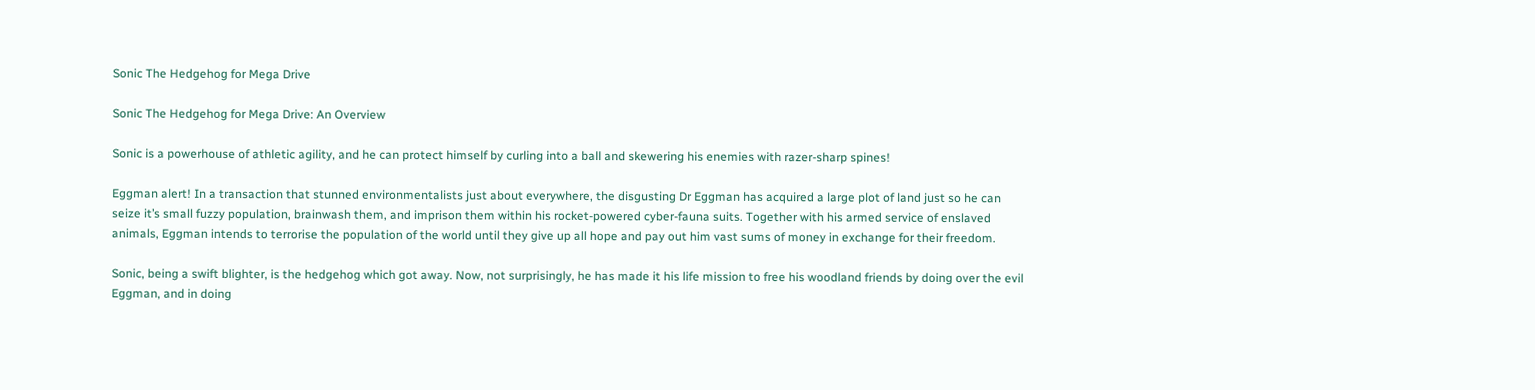Sonic The Hedgehog for Mega Drive

Sonic The Hedgehog for Mega Drive: An Overview

Sonic is a powerhouse of athletic agility, and he can protect himself by curling into a ball and skewering his enemies with razer-sharp spines!

Eggman alert! In a transaction that stunned environmentalists just about everywhere, the disgusting Dr Eggman has acquired a large plot of land just so he can seize it’s small fuzzy population, brainwash them, and imprison them within his rocket-powered cyber-fauna suits. Together with his armed service of enslaved animals, Eggman intends to terrorise the population of the world until they give up all hope and pay out him vast sums of money in exchange for their freedom.

Sonic, being a swift blighter, is the hedgehog which got away. Now, not surprisingly, he has made it his life mission to free his woodland friends by doing over the evil Eggman, and in doing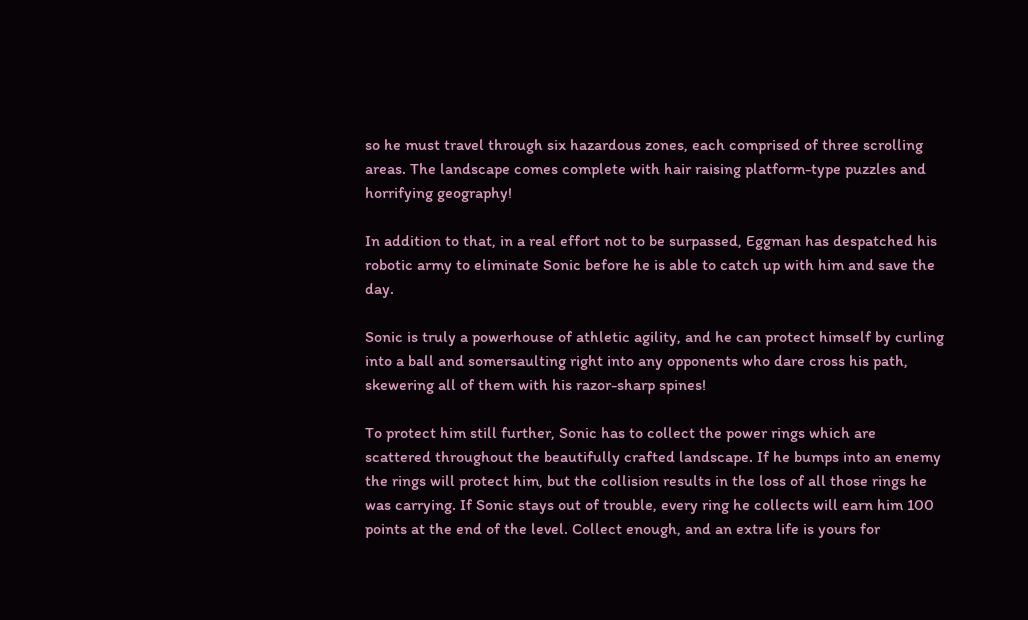so he must travel through six hazardous zones, each comprised of three scrolling areas. The landscape comes complete with hair raising platform-type puzzles and horrifying geography!

In addition to that, in a real effort not to be surpassed, Eggman has despatched his robotic army to eliminate Sonic before he is able to catch up with him and save the day.

Sonic is truly a powerhouse of athletic agility, and he can protect himself by curling into a ball and somersaulting right into any opponents who dare cross his path, skewering all of them with his razor-sharp spines!

To protect him still further, Sonic has to collect the power rings which are scattered throughout the beautifully crafted landscape. If he bumps into an enemy the rings will protect him, but the collision results in the loss of all those rings he was carrying. If Sonic stays out of trouble, every ring he collects will earn him 100 points at the end of the level. Collect enough, and an extra life is yours for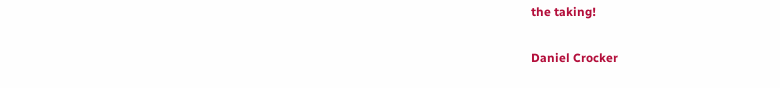the taking!

Daniel Crocker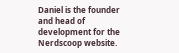Daniel is the founder and head of development for the Nerdscoop website.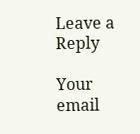Leave a Reply

Your email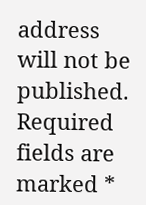address will not be published. Required fields are marked *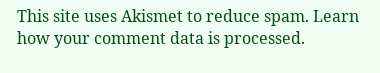This site uses Akismet to reduce spam. Learn how your comment data is processed.